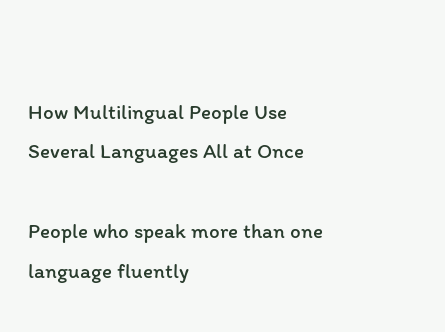How Multilingual People Use Several Languages All at Once

People who speak more than one language fluently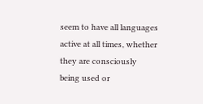seem to have all languages active at all times, whether they are consciously being used or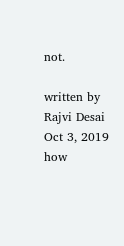not.

written by
Rajvi Desai
Oct 3, 2019
how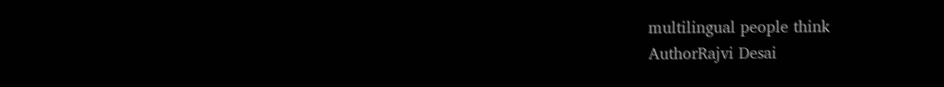multilingual people think
AuthorRajvi Desai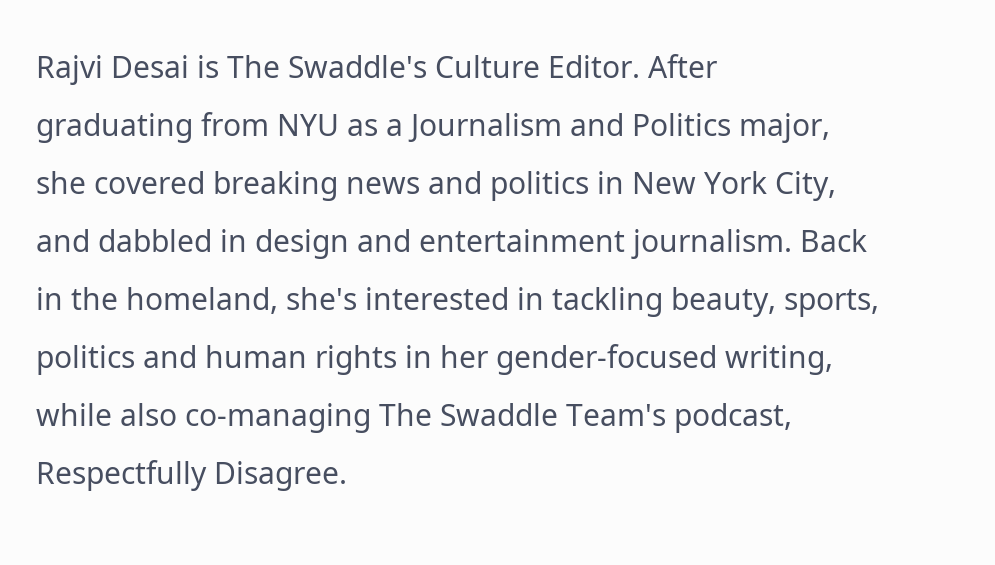Rajvi Desai is The Swaddle's Culture Editor. After graduating from NYU as a Journalism and Politics major, she covered breaking news and politics in New York City, and dabbled in design and entertainment journalism. Back in the homeland, she's interested in tackling beauty, sports, politics and human rights in her gender-focused writing, while also co-managing The Swaddle Team's podcast, Respectfully Disagree.